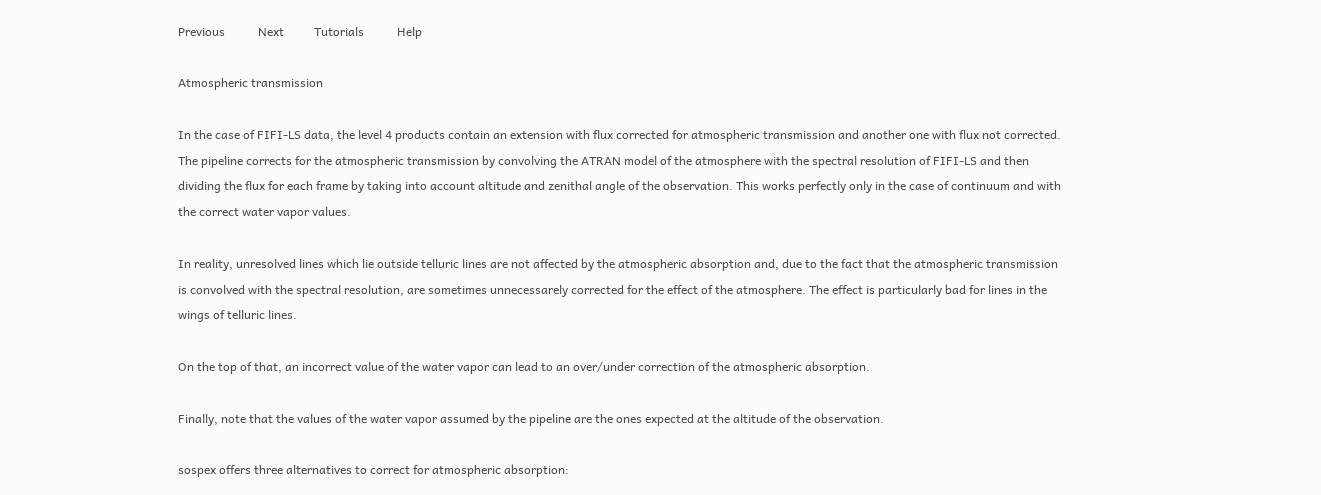Previous           Next          Tutorials           Help

Atmospheric transmission

In the case of FIFI-LS data, the level 4 products contain an extension with flux corrected for atmospheric transmission and another one with flux not corrected. The pipeline corrects for the atmospheric transmission by convolving the ATRAN model of the atmosphere with the spectral resolution of FIFI-LS and then dividing the flux for each frame by taking into account altitude and zenithal angle of the observation. This works perfectly only in the case of continuum and with the correct water vapor values.

In reality, unresolved lines which lie outside telluric lines are not affected by the atmospheric absorption and, due to the fact that the atmospheric transmission is convolved with the spectral resolution, are sometimes unnecessarely corrected for the effect of the atmosphere. The effect is particularly bad for lines in the wings of telluric lines.

On the top of that, an incorrect value of the water vapor can lead to an over/under correction of the atmospheric absorption.

Finally, note that the values of the water vapor assumed by the pipeline are the ones expected at the altitude of the observation.

sospex offers three alternatives to correct for atmospheric absorption: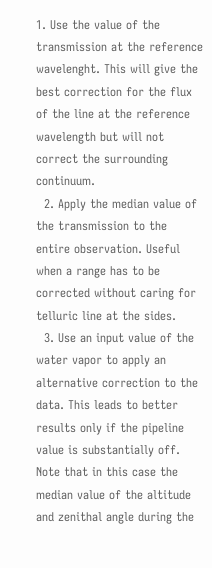1. Use the value of the transmission at the reference wavelenght. This will give the best correction for the flux of the line at the reference wavelength but will not correct the surrounding continuum.
  2. Apply the median value of the transmission to the entire observation. Useful when a range has to be corrected without caring for telluric line at the sides.
  3. Use an input value of the water vapor to apply an alternative correction to the data. This leads to better results only if the pipeline value is substantially off. Note that in this case the median value of the altitude and zenithal angle during the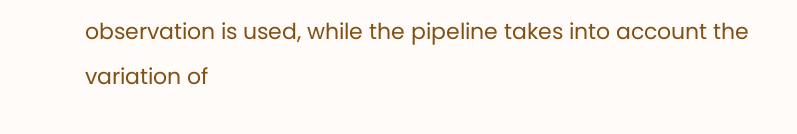observation is used, while the pipeline takes into account the variation of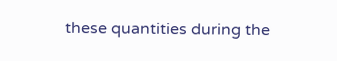these quantities during the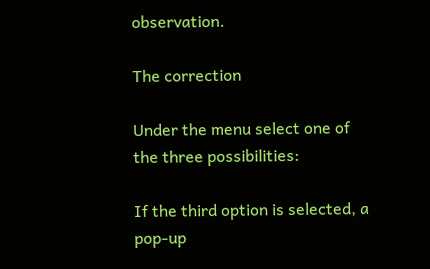observation.

The correction

Under the menu select one of the three possibilities:

If the third option is selected, a pop-up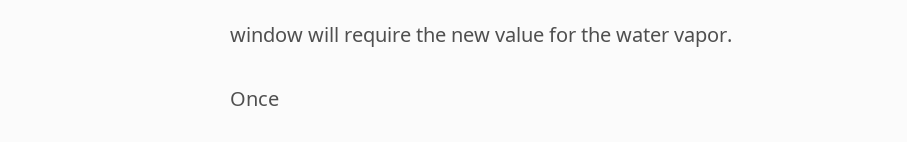window will require the new value for the water vapor.

Once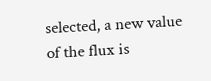selected, a new value of the flux is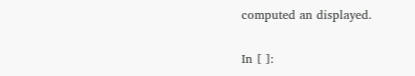computed an displayed.

In [ ]: